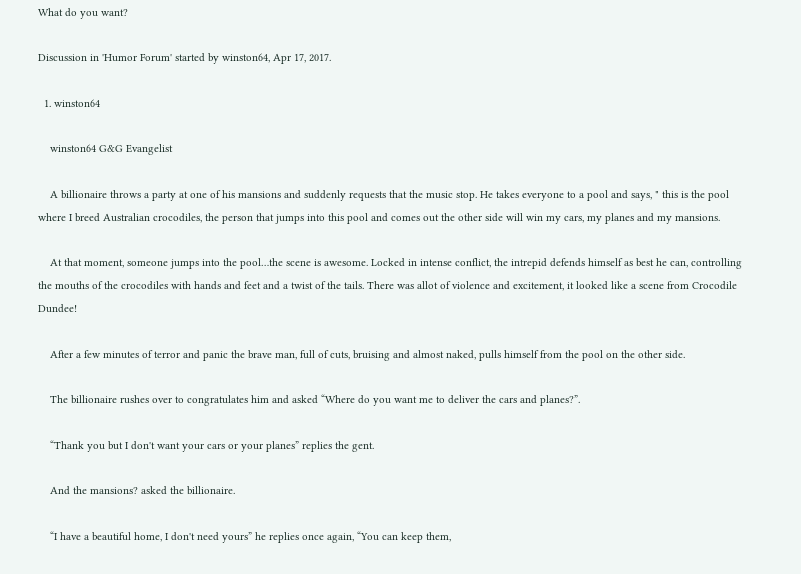What do you want?

Discussion in 'Humor Forum' started by winston64, Apr 17, 2017.

  1. winston64

    winston64 G&G Evangelist

    A billionaire throws a party at one of his mansions and suddenly requests that the music stop. He takes everyone to a pool and says, " this is the pool where I breed Australian crocodiles, the person that jumps into this pool and comes out the other side will win my cars, my planes and my mansions.

    At that moment, someone jumps into the pool…the scene is awesome. Locked in intense conflict, the intrepid defends himself as best he can, controlling the mouths of the crocodiles with hands and feet and a twist of the tails. There was allot of violence and excitement, it looked like a scene from Crocodile Dundee!

    After a few minutes of terror and panic the brave man, full of cuts, bruising and almost naked, pulls himself from the pool on the other side.

    The billionaire rushes over to congratulates him and asked “Where do you want me to deliver the cars and planes?”.

    “Thank you but I don't want your cars or your planes” replies the gent.

    And the mansions? asked the billionaire.

    “I have a beautiful home, I don't need yours” he replies once again, “You can keep them,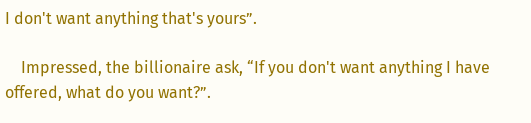I don't want anything that's yours”.

    Impressed, the billionaire ask, “If you don't want anything I have offered, what do you want?”.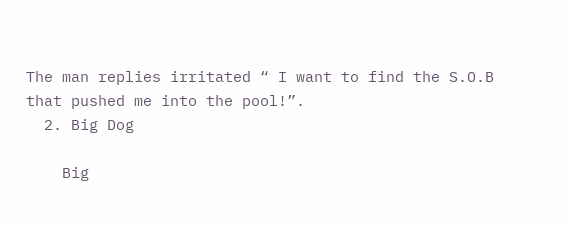The man replies irritated “ I want to find the S.O.B that pushed me into the pool!”.
  2. Big Dog

    Big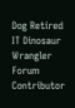Dog Retired IT Dinosaur Wrangler Forum Contributor